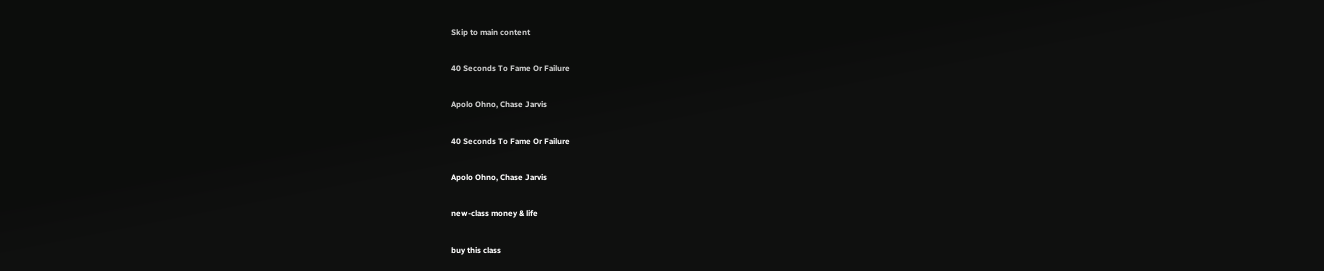Skip to main content

40 Seconds To Fame Or Failure

Apolo Ohno, Chase Jarvis

40 Seconds To Fame Or Failure

Apolo Ohno, Chase Jarvis

new-class money & life

buy this class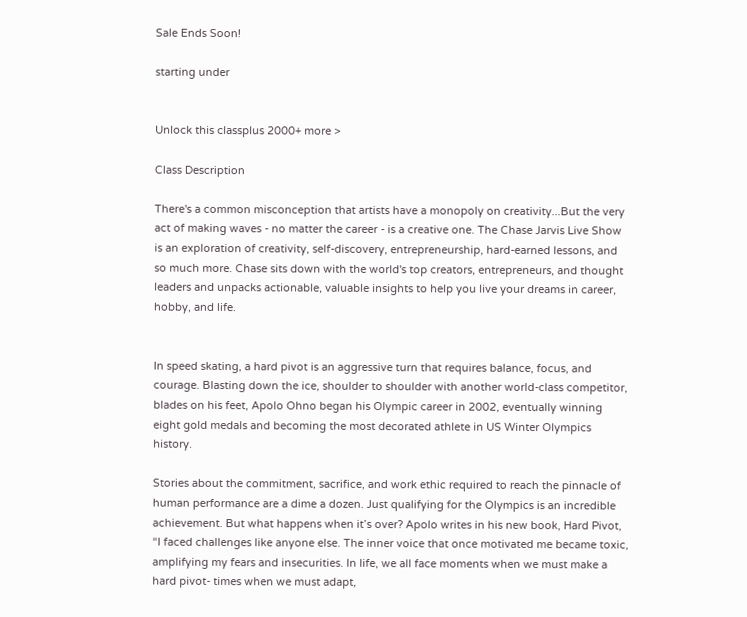Sale Ends Soon!

starting under


Unlock this classplus 2000+ more >

Class Description

There's a common misconception that artists have a monopoly on creativity...But the very act of making waves - no matter the career - is a creative one. The Chase Jarvis Live Show is an exploration of creativity, self-discovery, entrepreneurship, hard-earned lessons, and so much more. Chase sits down with the world's top creators, entrepreneurs, and thought leaders and unpacks actionable, valuable insights to help you live your dreams in career, hobby, and life.


In speed skating, a hard pivot is an aggressive turn that requires balance, focus, and courage. Blasting down the ice, shoulder to shoulder with another world-class competitor, blades on his feet, Apolo Ohno began his Olympic career in 2002, eventually winning eight gold medals and becoming the most decorated athlete in US Winter Olympics history.

Stories about the commitment, sacrifice, and work ethic required to reach the pinnacle of human performance are a dime a dozen. Just qualifying for the Olympics is an incredible achievement. But what happens when it’s over? Apolo writes in his new book, Hard Pivot, “I faced challenges like anyone else. The inner voice that once motivated me became toxic, amplifying my fears and insecurities. In life, we all face moments when we must make a hard pivot- times when we must adapt,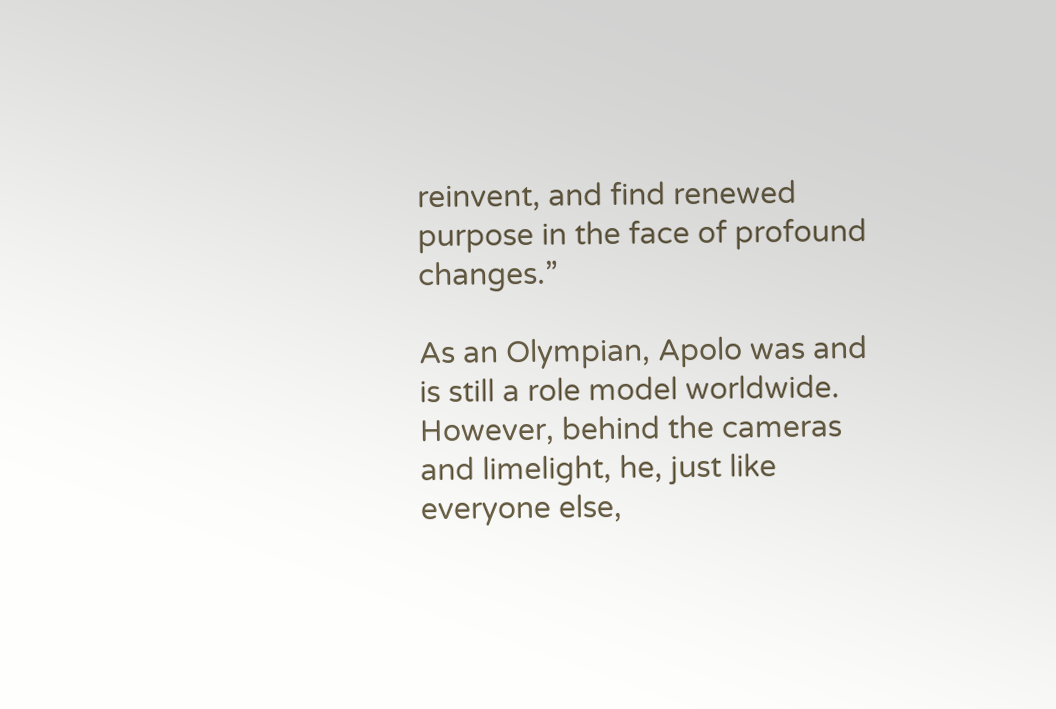reinvent, and find renewed purpose in the face of profound changes.”

As an Olympian, Apolo was and is still a role model worldwide. However, behind the cameras and limelight, he, just like everyone else,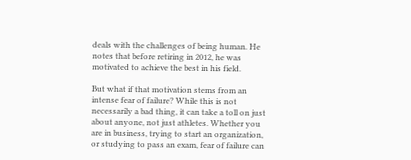deals with the challenges of being human. He notes that before retiring in 2012, he was motivated to achieve the best in his field.

But what if that motivation stems from an intense fear of failure? While this is not necessarily a bad thing, it can take a toll on just about anyone, not just athletes. Whether you are in business, trying to start an organization, or studying to pass an exam, fear of failure can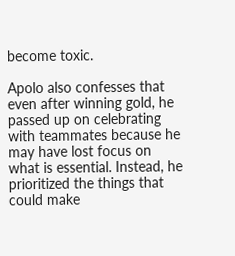become toxic.

Apolo also confesses that even after winning gold, he passed up on celebrating with teammates because he may have lost focus on what is essential. Instead, he prioritized the things that could make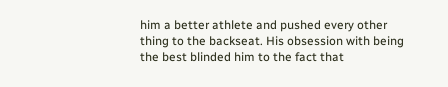him a better athlete and pushed every other thing to the backseat. His obsession with being the best blinded him to the fact that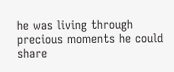he was living through precious moments he could share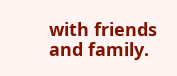with friends and family.